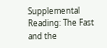Supplemental Reading: The Fast and the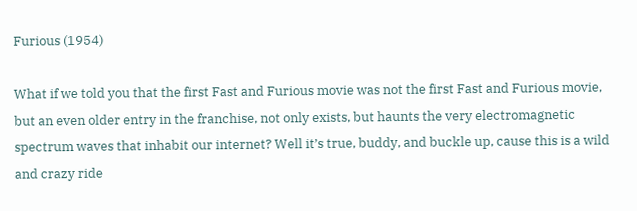Furious (1954)

What if we told you that the first Fast and Furious movie was not the first Fast and Furious movie, but an even older entry in the franchise, not only exists, but haunts the very electromagnetic spectrum waves that inhabit our internet? Well it’s true, buddy, and buckle up, cause this is a wild and crazy ride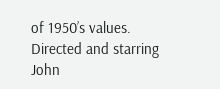of 1950’s values. Directed and starring John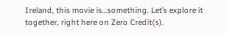Ireland, this movie is…something. Let’s explore it together, right here on Zero Credit(s).